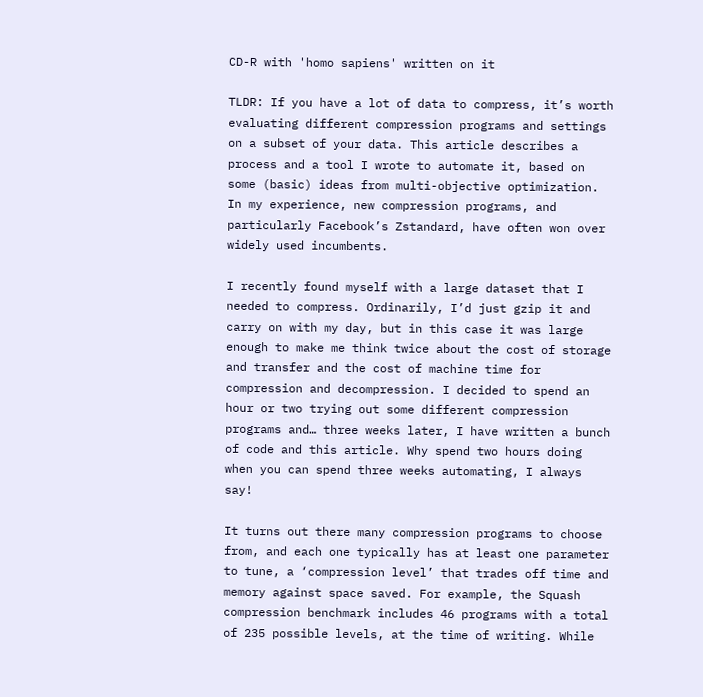CD-R with 'homo sapiens' written on it

TLDR: If you have a lot of data to compress, it’s worth evaluating different compression programs and settings on a subset of your data. This article describes a process and a tool I wrote to automate it, based on some (basic) ideas from multi-objective optimization. In my experience, new compression programs, and particularly Facebook’s Zstandard, have often won over widely used incumbents.

I recently found myself with a large dataset that I needed to compress. Ordinarily, I’d just gzip it and carry on with my day, but in this case it was large enough to make me think twice about the cost of storage and transfer and the cost of machine time for compression and decompression. I decided to spend an hour or two trying out some different compression programs and… three weeks later, I have written a bunch of code and this article. Why spend two hours doing when you can spend three weeks automating, I always say!

It turns out there many compression programs to choose from, and each one typically has at least one parameter to tune, a ‘compression level’ that trades off time and memory against space saved. For example, the Squash compression benchmark includes 46 programs with a total of 235 possible levels, at the time of writing. While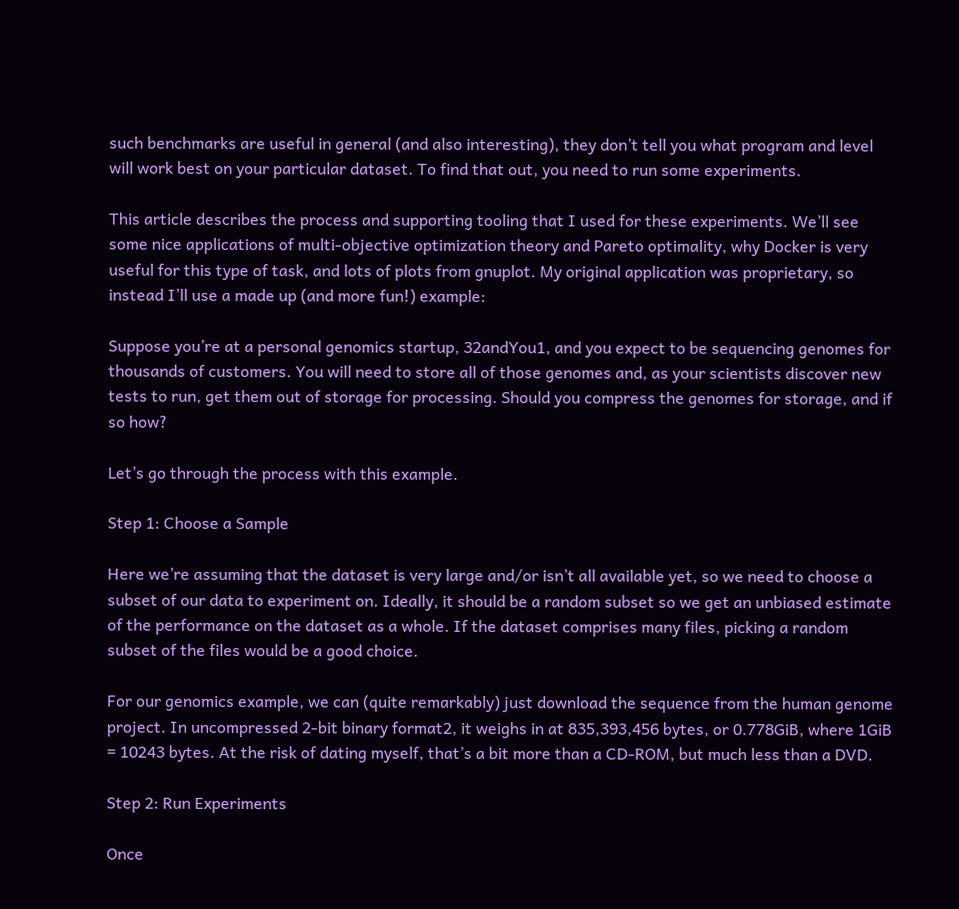such benchmarks are useful in general (and also interesting), they don’t tell you what program and level will work best on your particular dataset. To find that out, you need to run some experiments.

This article describes the process and supporting tooling that I used for these experiments. We’ll see some nice applications of multi-objective optimization theory and Pareto optimality, why Docker is very useful for this type of task, and lots of plots from gnuplot. My original application was proprietary, so instead I’ll use a made up (and more fun!) example:

Suppose you’re at a personal genomics startup, 32andYou1, and you expect to be sequencing genomes for thousands of customers. You will need to store all of those genomes and, as your scientists discover new tests to run, get them out of storage for processing. Should you compress the genomes for storage, and if so how?

Let’s go through the process with this example.

Step 1: Choose a Sample

Here we’re assuming that the dataset is very large and/or isn’t all available yet, so we need to choose a subset of our data to experiment on. Ideally, it should be a random subset so we get an unbiased estimate of the performance on the dataset as a whole. If the dataset comprises many files, picking a random subset of the files would be a good choice.

For our genomics example, we can (quite remarkably) just download the sequence from the human genome project. In uncompressed 2-bit binary format2, it weighs in at 835,393,456 bytes, or 0.778GiB, where 1GiB = 10243 bytes. At the risk of dating myself, that’s a bit more than a CD-ROM, but much less than a DVD.

Step 2: Run Experiments

Once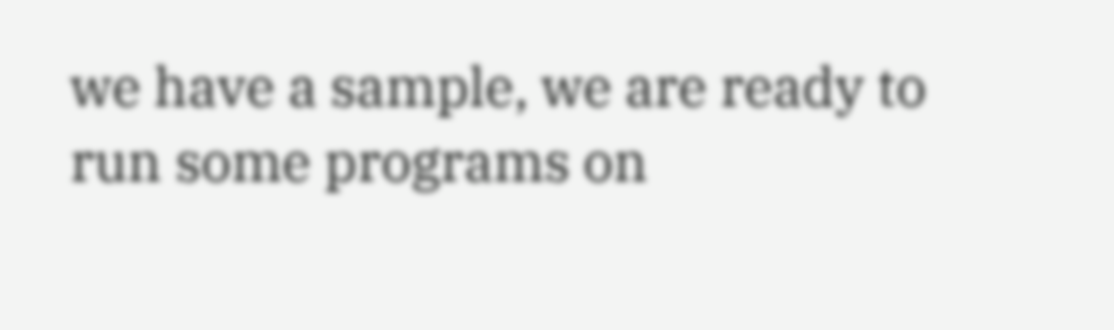we have a sample, we are ready to run some programs on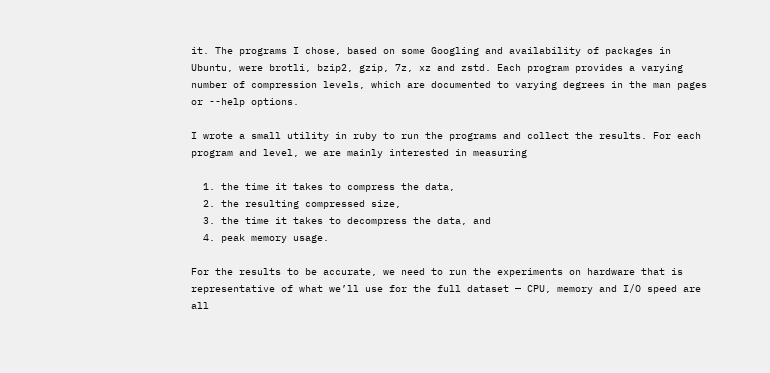it. The programs I chose, based on some Googling and availability of packages in Ubuntu, were brotli, bzip2, gzip, 7z, xz and zstd. Each program provides a varying number of compression levels, which are documented to varying degrees in the man pages or --help options.

I wrote a small utility in ruby to run the programs and collect the results. For each program and level, we are mainly interested in measuring

  1. the time it takes to compress the data,
  2. the resulting compressed size,
  3. the time it takes to decompress the data, and
  4. peak memory usage.

For the results to be accurate, we need to run the experiments on hardware that is representative of what we’ll use for the full dataset — CPU, memory and I/O speed are all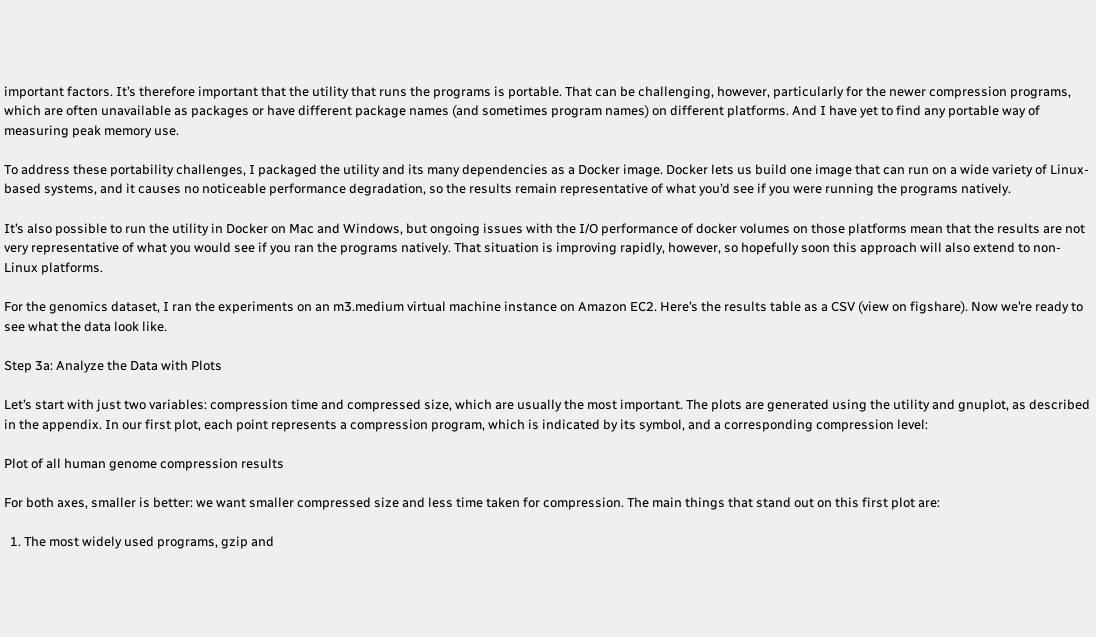important factors. It’s therefore important that the utility that runs the programs is portable. That can be challenging, however, particularly for the newer compression programs, which are often unavailable as packages or have different package names (and sometimes program names) on different platforms. And I have yet to find any portable way of measuring peak memory use.

To address these portability challenges, I packaged the utility and its many dependencies as a Docker image. Docker lets us build one image that can run on a wide variety of Linux-based systems, and it causes no noticeable performance degradation, so the results remain representative of what you’d see if you were running the programs natively.

It’s also possible to run the utility in Docker on Mac and Windows, but ongoing issues with the I/O performance of docker volumes on those platforms mean that the results are not very representative of what you would see if you ran the programs natively. That situation is improving rapidly, however, so hopefully soon this approach will also extend to non-Linux platforms.

For the genomics dataset, I ran the experiments on an m3.medium virtual machine instance on Amazon EC2. Here’s the results table as a CSV (view on figshare). Now we’re ready to see what the data look like.

Step 3a: Analyze the Data with Plots

Let’s start with just two variables: compression time and compressed size, which are usually the most important. The plots are generated using the utility and gnuplot, as described in the appendix. In our first plot, each point represents a compression program, which is indicated by its symbol, and a corresponding compression level:

Plot of all human genome compression results

For both axes, smaller is better: we want smaller compressed size and less time taken for compression. The main things that stand out on this first plot are:

  1. The most widely used programs, gzip and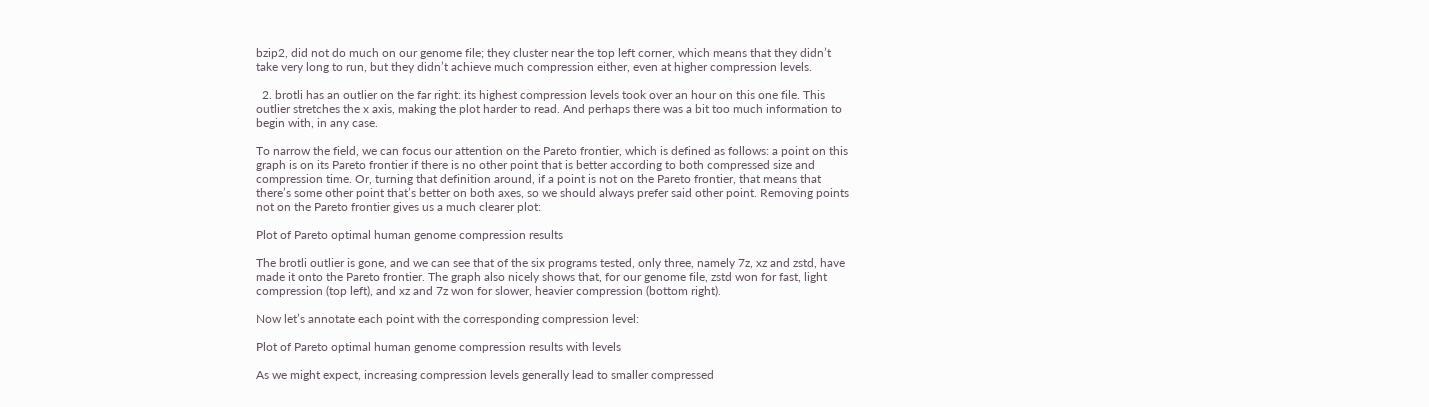bzip2, did not do much on our genome file; they cluster near the top left corner, which means that they didn’t take very long to run, but they didn’t achieve much compression either, even at higher compression levels.

  2. brotli has an outlier on the far right: its highest compression levels took over an hour on this one file. This outlier stretches the x axis, making the plot harder to read. And perhaps there was a bit too much information to begin with, in any case.

To narrow the field, we can focus our attention on the Pareto frontier, which is defined as follows: a point on this graph is on its Pareto frontier if there is no other point that is better according to both compressed size and compression time. Or, turning that definition around, if a point is not on the Pareto frontier, that means that there’s some other point that’s better on both axes, so we should always prefer said other point. Removing points not on the Pareto frontier gives us a much clearer plot:

Plot of Pareto optimal human genome compression results

The brotli outlier is gone, and we can see that of the six programs tested, only three, namely 7z, xz and zstd, have made it onto the Pareto frontier. The graph also nicely shows that, for our genome file, zstd won for fast, light compression (top left), and xz and 7z won for slower, heavier compression (bottom right).

Now let’s annotate each point with the corresponding compression level:

Plot of Pareto optimal human genome compression results with levels

As we might expect, increasing compression levels generally lead to smaller compressed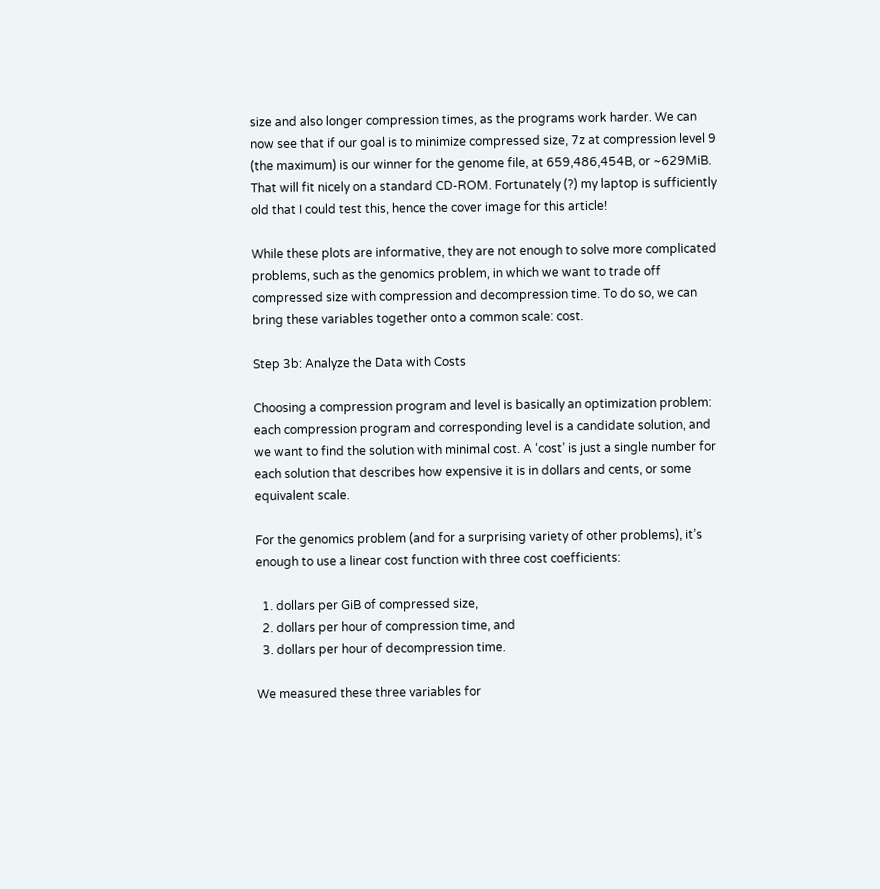size and also longer compression times, as the programs work harder. We can now see that if our goal is to minimize compressed size, 7z at compression level 9 (the maximum) is our winner for the genome file, at 659,486,454B, or ~629MiB. That will fit nicely on a standard CD-ROM. Fortunately (?) my laptop is sufficiently old that I could test this, hence the cover image for this article!

While these plots are informative, they are not enough to solve more complicated problems, such as the genomics problem, in which we want to trade off compressed size with compression and decompression time. To do so, we can bring these variables together onto a common scale: cost.

Step 3b: Analyze the Data with Costs

Choosing a compression program and level is basically an optimization problem: each compression program and corresponding level is a candidate solution, and we want to find the solution with minimal cost. A ‘cost’ is just a single number for each solution that describes how expensive it is in dollars and cents, or some equivalent scale.

For the genomics problem (and for a surprising variety of other problems), it’s enough to use a linear cost function with three cost coefficients:

  1. dollars per GiB of compressed size,
  2. dollars per hour of compression time, and
  3. dollars per hour of decompression time.

We measured these three variables for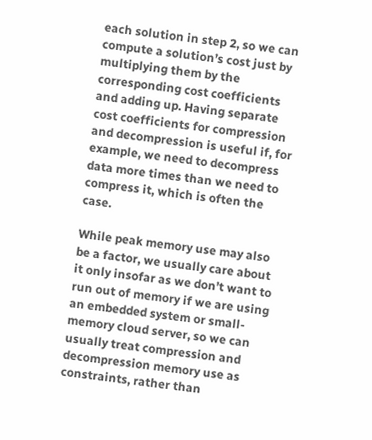each solution in step 2, so we can compute a solution’s cost just by multiplying them by the corresponding cost coefficients and adding up. Having separate cost coefficients for compression and decompression is useful if, for example, we need to decompress data more times than we need to compress it, which is often the case.

While peak memory use may also be a factor, we usually care about it only insofar as we don’t want to run out of memory if we are using an embedded system or small-memory cloud server, so we can usually treat compression and decompression memory use as constraints, rather than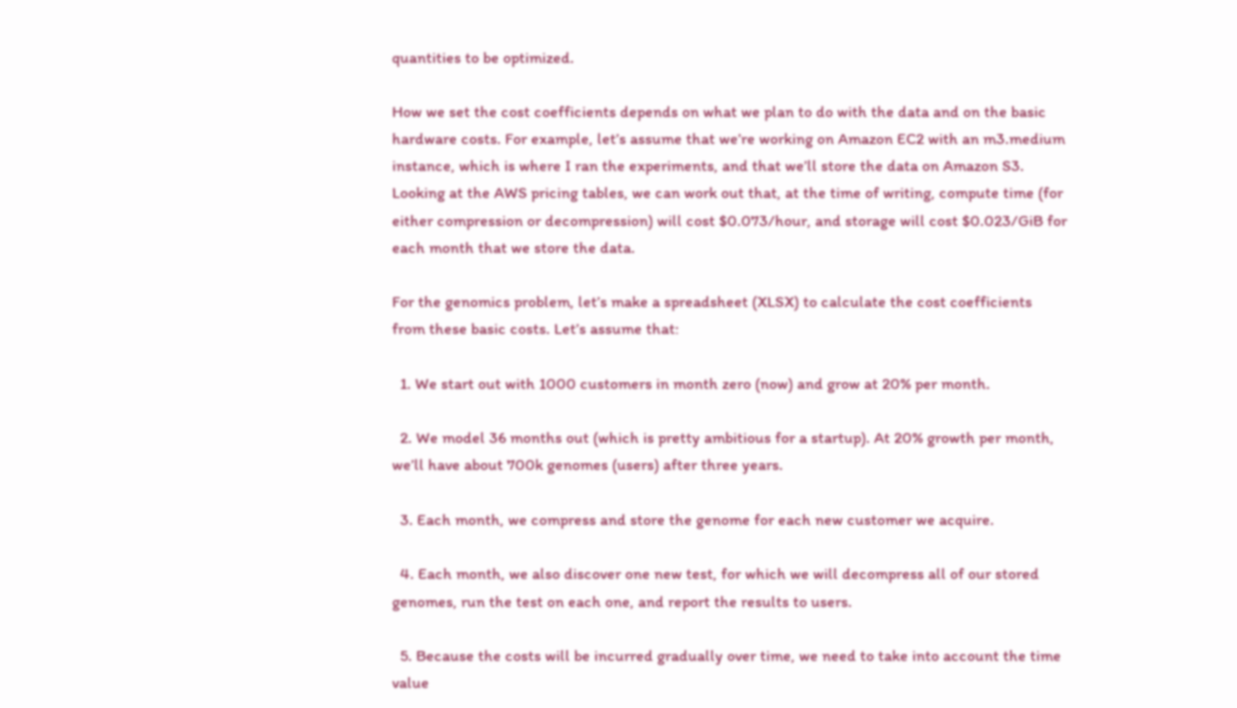quantities to be optimized.

How we set the cost coefficients depends on what we plan to do with the data and on the basic hardware costs. For example, let’s assume that we’re working on Amazon EC2 with an m3.medium instance, which is where I ran the experiments, and that we’ll store the data on Amazon S3. Looking at the AWS pricing tables, we can work out that, at the time of writing, compute time (for either compression or decompression) will cost $0.073/hour, and storage will cost $0.023/GiB for each month that we store the data.

For the genomics problem, let’s make a spreadsheet (XLSX) to calculate the cost coefficients from these basic costs. Let’s assume that:

  1. We start out with 1000 customers in month zero (now) and grow at 20% per month.

  2. We model 36 months out (which is pretty ambitious for a startup). At 20% growth per month, we’ll have about 700k genomes (users) after three years.

  3. Each month, we compress and store the genome for each new customer we acquire.

  4. Each month, we also discover one new test, for which we will decompress all of our stored genomes, run the test on each one, and report the results to users.

  5. Because the costs will be incurred gradually over time, we need to take into account the time value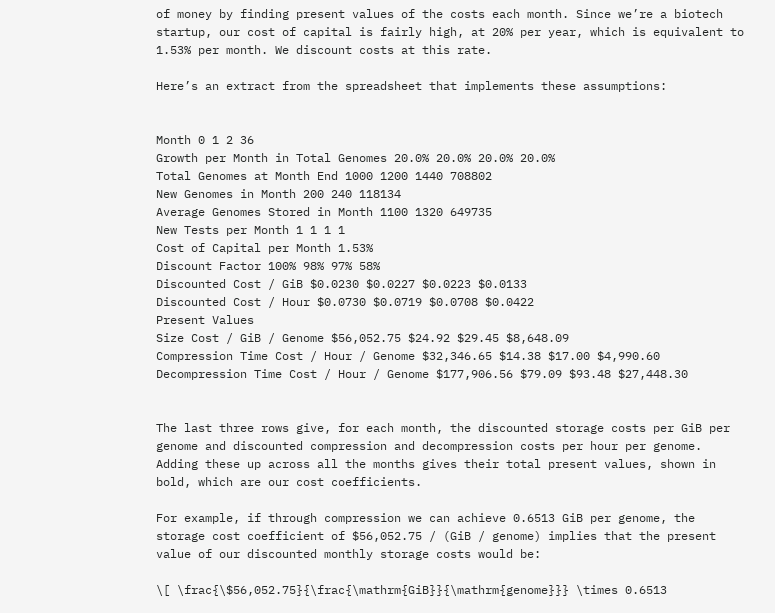of money by finding present values of the costs each month. Since we’re a biotech startup, our cost of capital is fairly high, at 20% per year, which is equivalent to 1.53% per month. We discount costs at this rate.

Here’s an extract from the spreadsheet that implements these assumptions:


Month 0 1 2 36
Growth per Month in Total Genomes 20.0% 20.0% 20.0% 20.0%
Total Genomes at Month End 1000 1200 1440 708802
New Genomes in Month 200 240 118134
Average Genomes Stored in Month 1100 1320 649735
New Tests per Month 1 1 1 1
Cost of Capital per Month 1.53%
Discount Factor 100% 98% 97% 58%
Discounted Cost / GiB $0.0230 $0.0227 $0.0223 $0.0133
Discounted Cost / Hour $0.0730 $0.0719 $0.0708 $0.0422
Present Values
Size Cost / GiB / Genome $56,052.75 $24.92 $29.45 $8,648.09
Compression Time Cost / Hour / Genome $32,346.65 $14.38 $17.00 $4,990.60
Decompression Time Cost / Hour / Genome $177,906.56 $79.09 $93.48 $27,448.30


The last three rows give, for each month, the discounted storage costs per GiB per genome and discounted compression and decompression costs per hour per genome. Adding these up across all the months gives their total present values, shown in bold, which are our cost coefficients.

For example, if through compression we can achieve 0.6513 GiB per genome, the storage cost coefficient of $56,052.75 / (GiB / genome) implies that the present value of our discounted monthly storage costs would be:

\[ \frac{\$56,052.75}{\frac{\mathrm{GiB}}{\mathrm{genome}}} \times 0.6513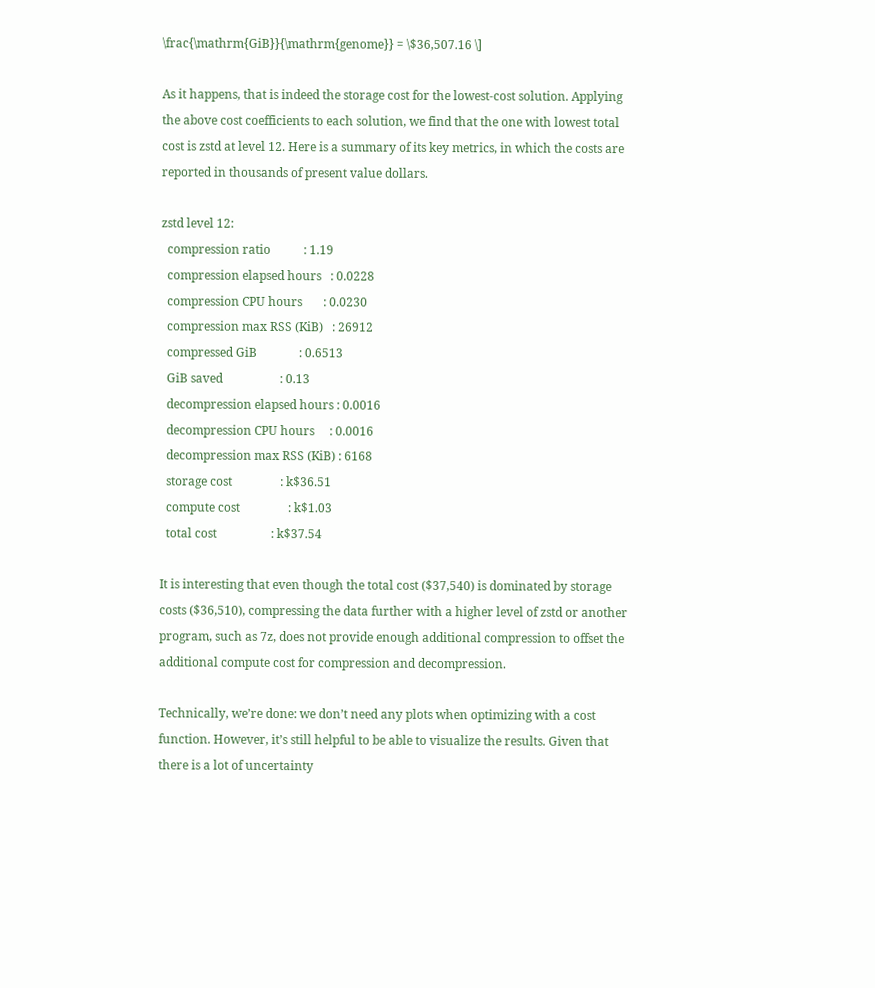\frac{\mathrm{GiB}}{\mathrm{genome}} = \$36,507.16 \]

As it happens, that is indeed the storage cost for the lowest-cost solution. Applying the above cost coefficients to each solution, we find that the one with lowest total cost is zstd at level 12. Here is a summary of its key metrics, in which the costs are reported in thousands of present value dollars.

zstd level 12:
  compression ratio           : 1.19
  compression elapsed hours   : 0.0228
  compression CPU hours       : 0.0230
  compression max RSS (KiB)   : 26912
  compressed GiB              : 0.6513
  GiB saved                   : 0.13
  decompression elapsed hours : 0.0016
  decompression CPU hours     : 0.0016
  decompression max RSS (KiB) : 6168
  storage cost                : k$36.51
  compute cost                : k$1.03
  total cost                  : k$37.54

It is interesting that even though the total cost ($37,540) is dominated by storage costs ($36,510), compressing the data further with a higher level of zstd or another program, such as 7z, does not provide enough additional compression to offset the additional compute cost for compression and decompression.

Technically, we’re done: we don’t need any plots when optimizing with a cost function. However, it’s still helpful to be able to visualize the results. Given that there is a lot of uncertainty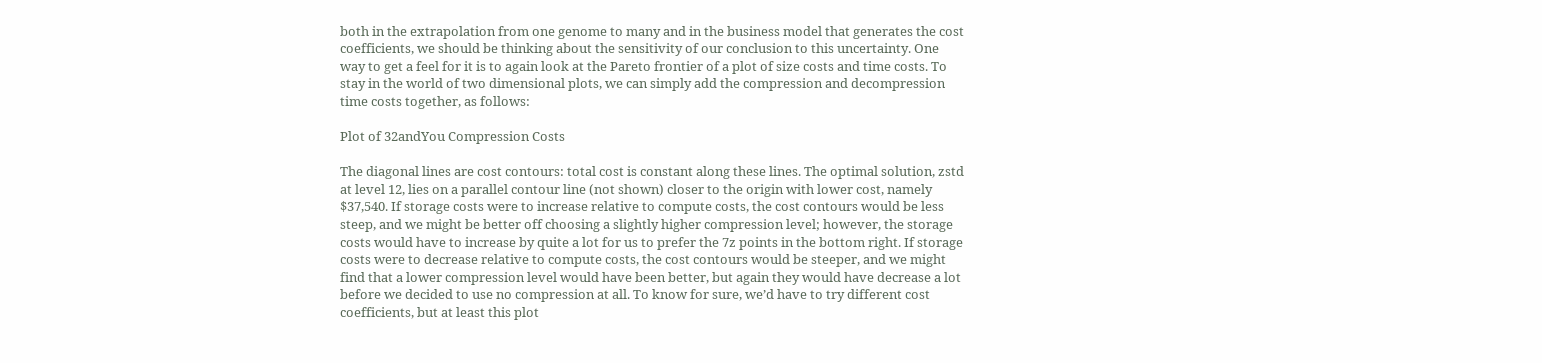both in the extrapolation from one genome to many and in the business model that generates the cost coefficients, we should be thinking about the sensitivity of our conclusion to this uncertainty. One way to get a feel for it is to again look at the Pareto frontier of a plot of size costs and time costs. To stay in the world of two dimensional plots, we can simply add the compression and decompression time costs together, as follows:

Plot of 32andYou Compression Costs

The diagonal lines are cost contours: total cost is constant along these lines. The optimal solution, zstd at level 12, lies on a parallel contour line (not shown) closer to the origin with lower cost, namely $37,540. If storage costs were to increase relative to compute costs, the cost contours would be less steep, and we might be better off choosing a slightly higher compression level; however, the storage costs would have to increase by quite a lot for us to prefer the 7z points in the bottom right. If storage costs were to decrease relative to compute costs, the cost contours would be steeper, and we might find that a lower compression level would have been better, but again they would have decrease a lot before we decided to use no compression at all. To know for sure, we’d have to try different cost coefficients, but at least this plot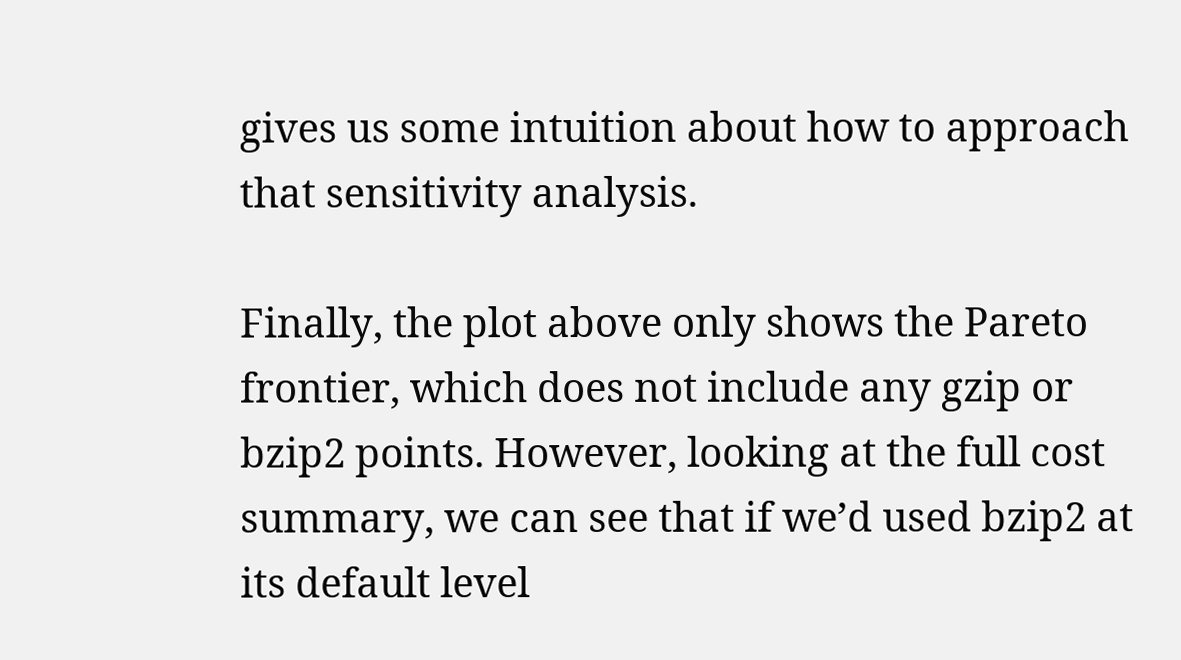gives us some intuition about how to approach that sensitivity analysis.

Finally, the plot above only shows the Pareto frontier, which does not include any gzip or bzip2 points. However, looking at the full cost summary, we can see that if we’d used bzip2 at its default level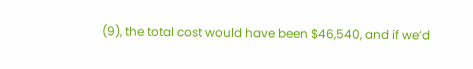(9), the total cost would have been $46,540, and if we’d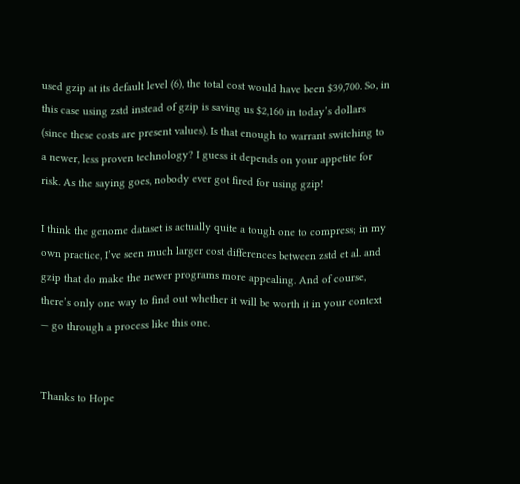used gzip at its default level (6), the total cost would have been $39,700. So, in this case using zstd instead of gzip is saving us $2,160 in today’s dollars (since these costs are present values). Is that enough to warrant switching to a newer, less proven technology? I guess it depends on your appetite for risk. As the saying goes, nobody ever got fired for using gzip!

I think the genome dataset is actually quite a tough one to compress; in my own practice, I’ve seen much larger cost differences between zstd et al. and gzip that do make the newer programs more appealing. And of course, there’s only one way to find out whether it will be worth it in your context — go through a process like this one.


Thanks to Hope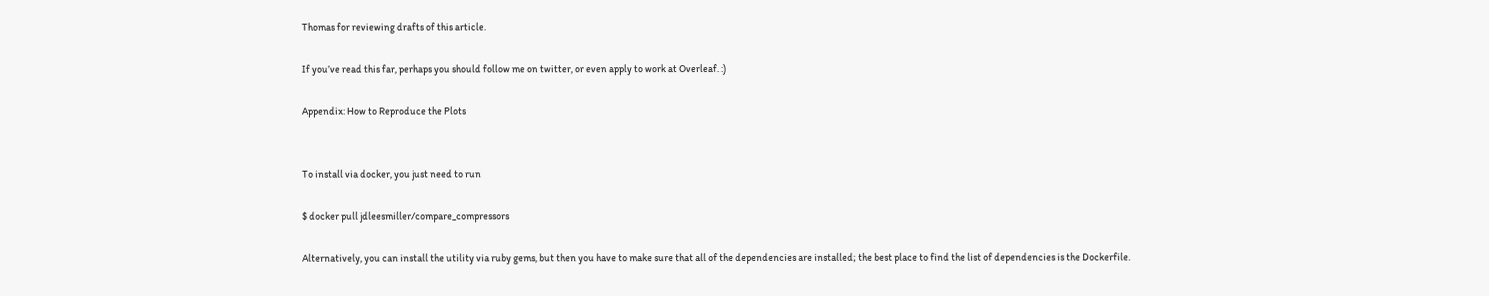Thomas for reviewing drafts of this article.

If you’ve read this far, perhaps you should follow me on twitter, or even apply to work at Overleaf. :)

Appendix: How to Reproduce the Plots


To install via docker, you just need to run

$ docker pull jdleesmiller/compare_compressors

Alternatively, you can install the utility via ruby gems, but then you have to make sure that all of the dependencies are installed; the best place to find the list of dependencies is the Dockerfile.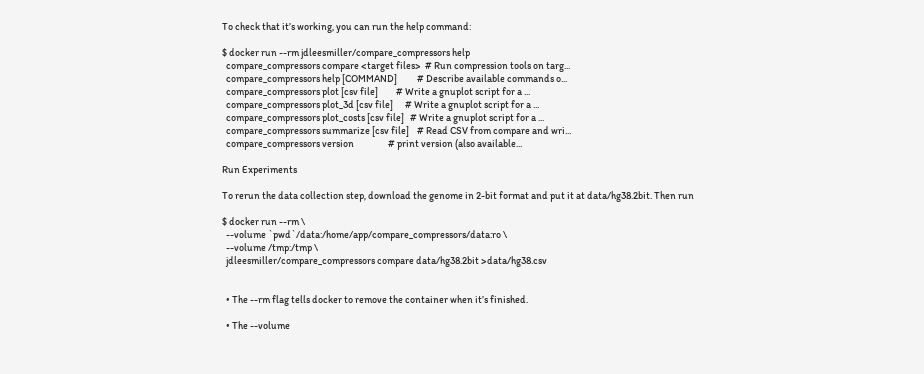To check that it’s working, you can run the help command:

$ docker run --rm jdleesmiller/compare_compressors help
  compare_compressors compare <target files>  # Run compression tools on targ...
  compare_compressors help [COMMAND]          # Describe available commands o...
  compare_compressors plot [csv file]         # Write a gnuplot script for a ...
  compare_compressors plot_3d [csv file]      # Write a gnuplot script for a ...
  compare_compressors plot_costs [csv file]   # Write a gnuplot script for a ...
  compare_compressors summarize [csv file]    # Read CSV from compare and wri...
  compare_compressors version                 # print version (also available...

Run Experiments

To rerun the data collection step, download the genome in 2-bit format and put it at data/hg38.2bit. Then run

$ docker run --rm \
  --volume `pwd`/data:/home/app/compare_compressors/data:ro \
  --volume /tmp:/tmp \
  jdleesmiller/compare_compressors compare data/hg38.2bit >data/hg38.csv


  • The --rm flag tells docker to remove the container when it’s finished.

  • The --volume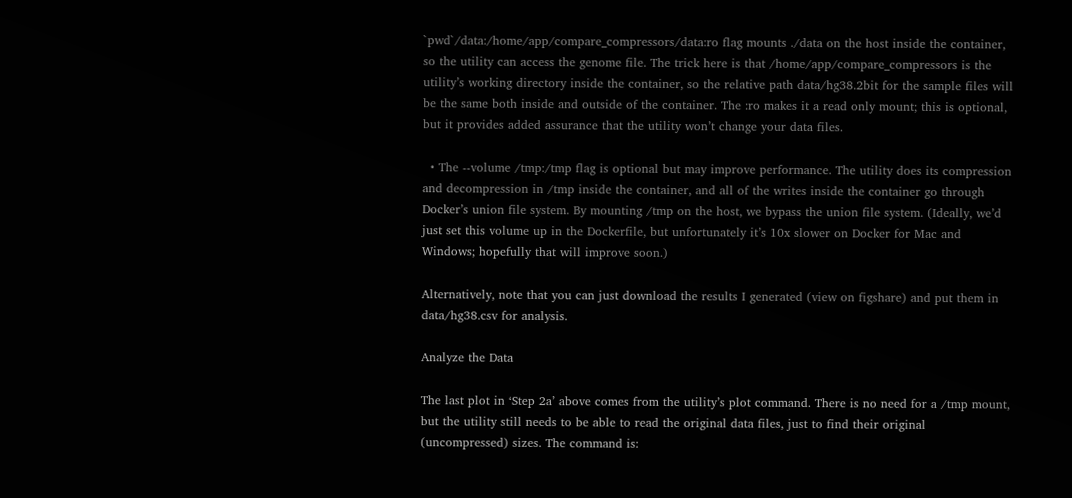`pwd`/data:/home/app/compare_compressors/data:ro flag mounts ./data on the host inside the container, so the utility can access the genome file. The trick here is that /home/app/compare_compressors is the utility’s working directory inside the container, so the relative path data/hg38.2bit for the sample files will be the same both inside and outside of the container. The :ro makes it a read only mount; this is optional, but it provides added assurance that the utility won’t change your data files.

  • The --volume /tmp:/tmp flag is optional but may improve performance. The utility does its compression and decompression in /tmp inside the container, and all of the writes inside the container go through Docker’s union file system. By mounting /tmp on the host, we bypass the union file system. (Ideally, we’d just set this volume up in the Dockerfile, but unfortunately it’s 10x slower on Docker for Mac and Windows; hopefully that will improve soon.)

Alternatively, note that you can just download the results I generated (view on figshare) and put them in data/hg38.csv for analysis.

Analyze the Data

The last plot in ‘Step 2a’ above comes from the utility’s plot command. There is no need for a /tmp mount, but the utility still needs to be able to read the original data files, just to find their original (uncompressed) sizes. The command is: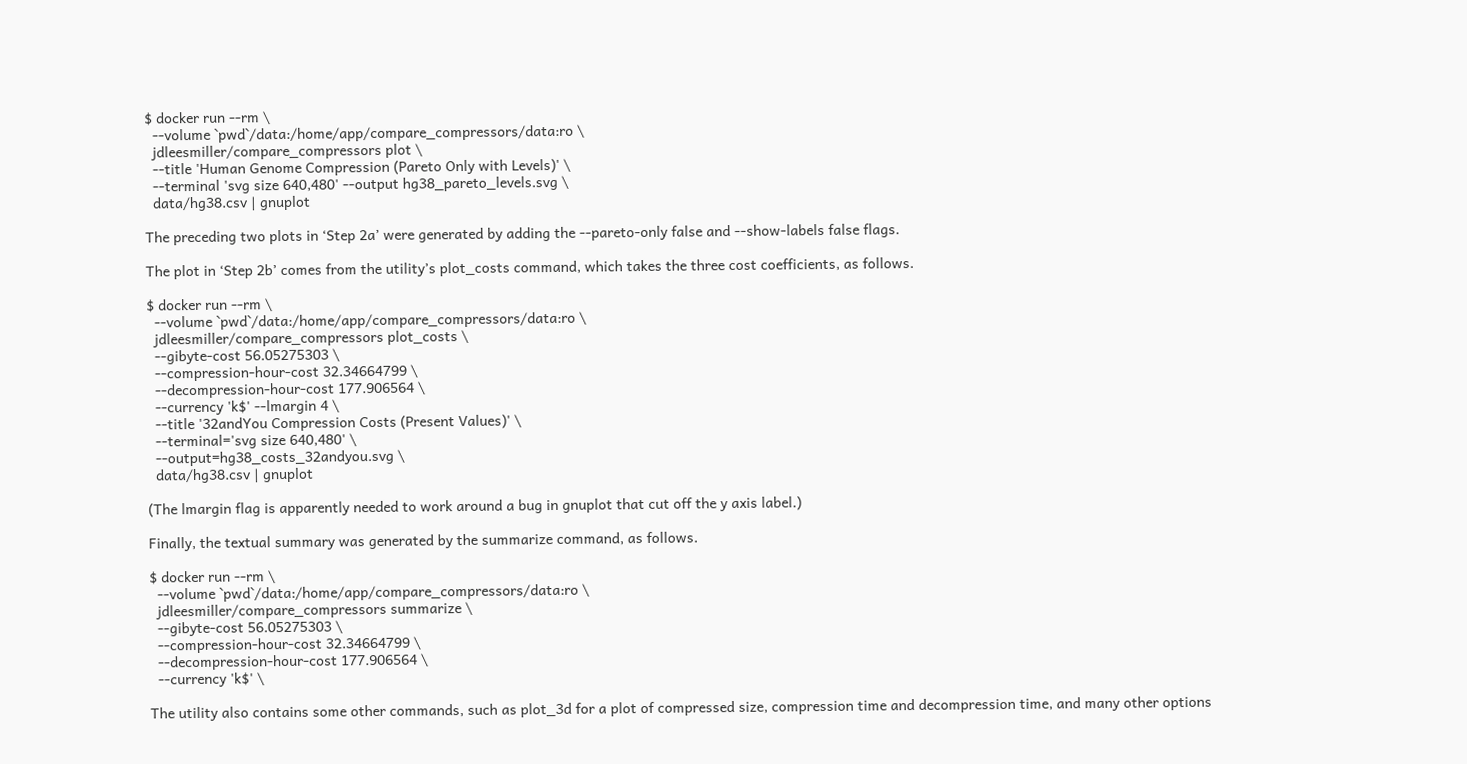$ docker run --rm \
  --volume `pwd`/data:/home/app/compare_compressors/data:ro \
  jdleesmiller/compare_compressors plot \
  --title 'Human Genome Compression (Pareto Only with Levels)' \
  --terminal 'svg size 640,480' --output hg38_pareto_levels.svg \
  data/hg38.csv | gnuplot

The preceding two plots in ‘Step 2a’ were generated by adding the --pareto-only false and --show-labels false flags.

The plot in ‘Step 2b’ comes from the utility’s plot_costs command, which takes the three cost coefficients, as follows.

$ docker run --rm \
  --volume `pwd`/data:/home/app/compare_compressors/data:ro \
  jdleesmiller/compare_compressors plot_costs \
  --gibyte-cost 56.05275303 \
  --compression-hour-cost 32.34664799 \
  --decompression-hour-cost 177.906564 \
  --currency 'k$' --lmargin 4 \
  --title '32andYou Compression Costs (Present Values)' \
  --terminal='svg size 640,480' \
  --output=hg38_costs_32andyou.svg \
  data/hg38.csv | gnuplot

(The lmargin flag is apparently needed to work around a bug in gnuplot that cut off the y axis label.)

Finally, the textual summary was generated by the summarize command, as follows.

$ docker run --rm \
  --volume `pwd`/data:/home/app/compare_compressors/data:ro \
  jdleesmiller/compare_compressors summarize \
  --gibyte-cost 56.05275303 \
  --compression-hour-cost 32.34664799 \
  --decompression-hour-cost 177.906564 \
  --currency 'k$' \

The utility also contains some other commands, such as plot_3d for a plot of compressed size, compression time and decompression time, and many other options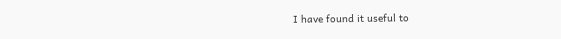I have found it useful to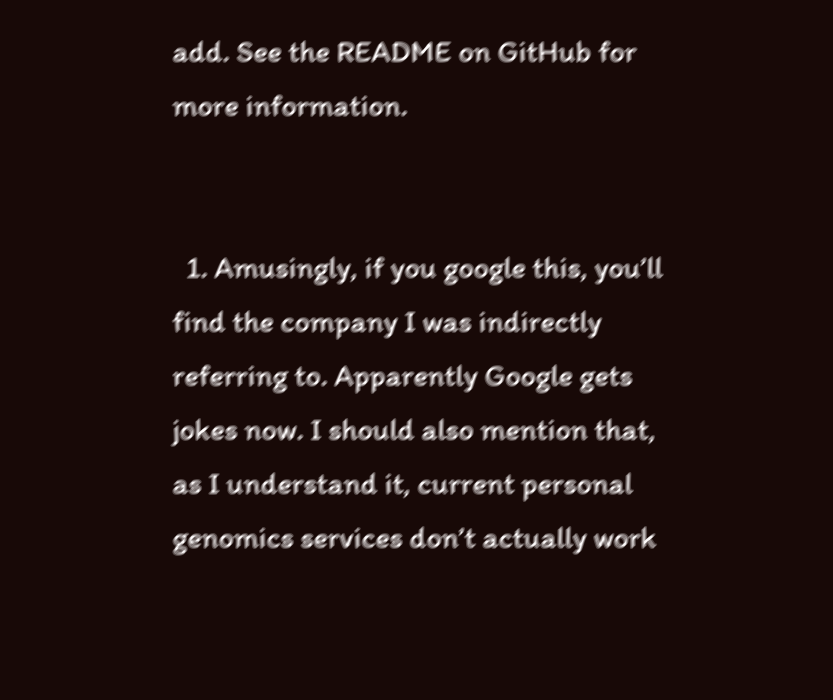add. See the README on GitHub for more information.


  1. Amusingly, if you google this, you’ll find the company I was indirectly referring to. Apparently Google gets jokes now. I should also mention that, as I understand it, current personal genomics services don’t actually work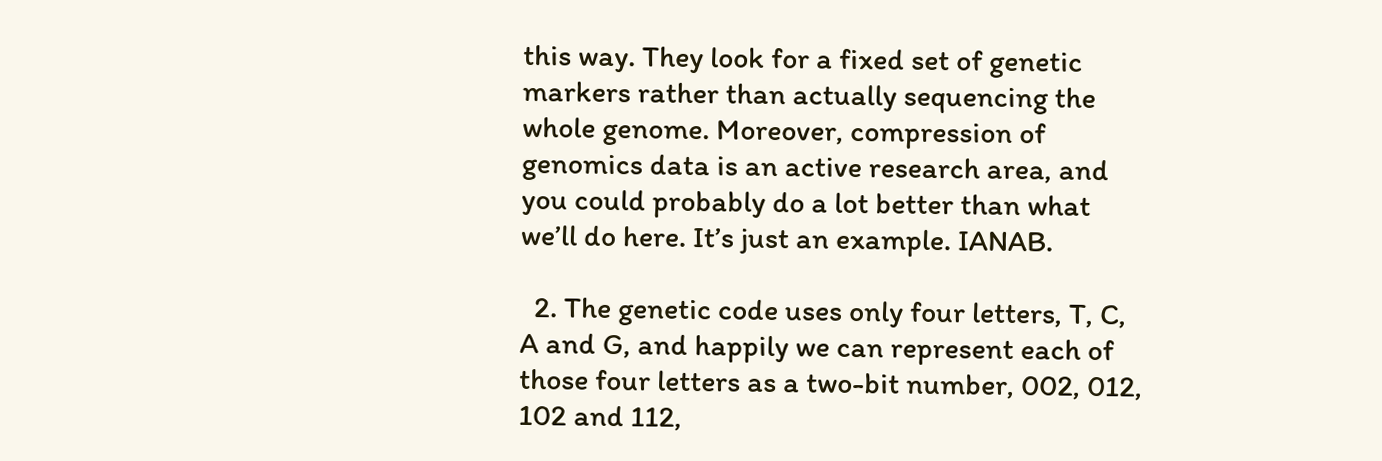this way. They look for a fixed set of genetic markers rather than actually sequencing the whole genome. Moreover, compression of genomics data is an active research area, and you could probably do a lot better than what we’ll do here. It’s just an example. IANAB.

  2. The genetic code uses only four letters, T, C, A and G, and happily we can represent each of those four letters as a two-bit number, 002, 012, 102 and 112,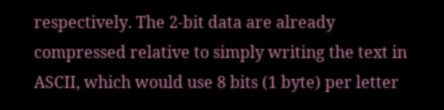respectively. The 2-bit data are already compressed relative to simply writing the text in ASCII, which would use 8 bits (1 byte) per letter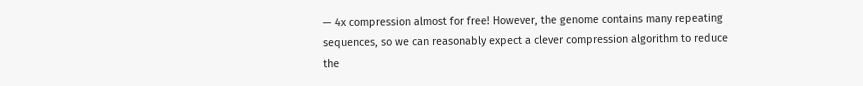— 4x compression almost for free! However, the genome contains many repeating sequences, so we can reasonably expect a clever compression algorithm to reduce the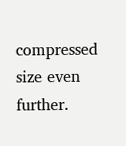compressed size even further.